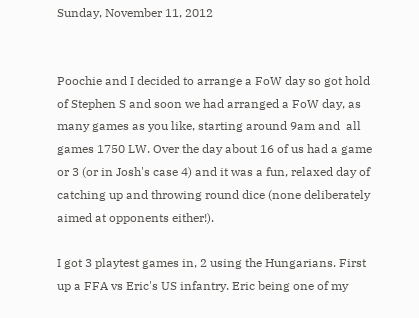Sunday, November 11, 2012


Poochie and I decided to arrange a FoW day so got hold of Stephen S and soon we had arranged a FoW day, as many games as you like, starting around 9am and  all games 1750 LW. Over the day about 16 of us had a game or 3 (or in Josh's case 4) and it was a fun, relaxed day of catching up and throwing round dice (none deliberately aimed at opponents either!).

I got 3 playtest games in, 2 using the Hungarians. First up a FFA vs Eric's US infantry. Eric being one of my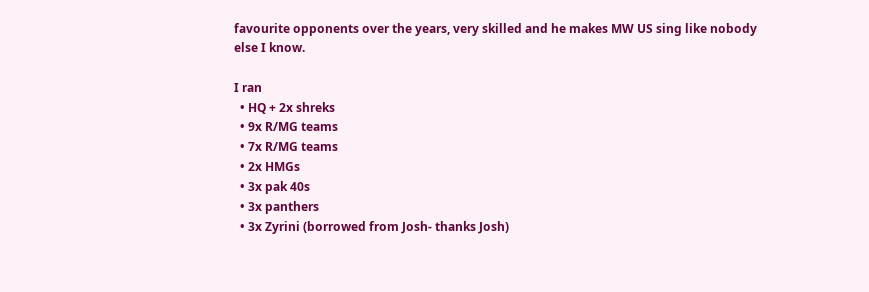favourite opponents over the years, very skilled and he makes MW US sing like nobody else I know.

I ran
  • HQ + 2x shreks
  • 9x R/MG teams
  • 7x R/MG teams
  • 2x HMGs
  • 3x pak 40s
  • 3x panthers
  • 3x Zyrini (borrowed from Josh- thanks Josh)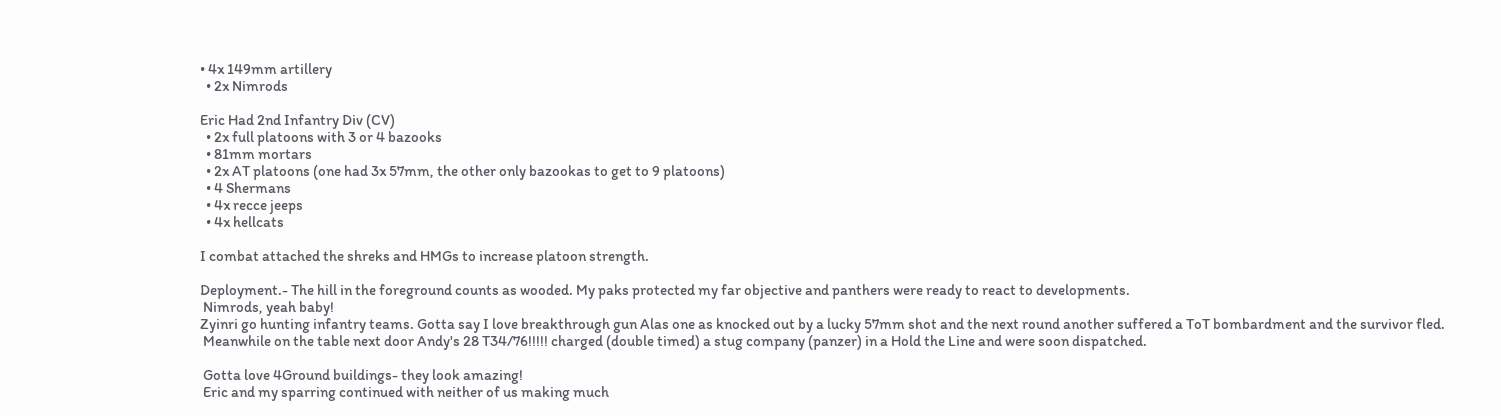• 4x 149mm artillery
  • 2x Nimrods

Eric Had 2nd Infantry Div (CV)
  • 2x full platoons with 3 or 4 bazooks
  • 81mm mortars
  • 2x AT platoons (one had 3x 57mm, the other only bazookas to get to 9 platoons)
  • 4 Shermans
  • 4x recce jeeps
  • 4x hellcats

I combat attached the shreks and HMGs to increase platoon strength.

Deployment.- The hill in the foreground counts as wooded. My paks protected my far objective and panthers were ready to react to developments.
 Nimrods, yeah baby!
Zyinri go hunting infantry teams. Gotta say I love breakthrough gun Alas one as knocked out by a lucky 57mm shot and the next round another suffered a ToT bombardment and the survivor fled.
 Meanwhile on the table next door Andy's 28 T34/76!!!!! charged (double timed) a stug company (panzer) in a Hold the Line and were soon dispatched.

 Gotta love 4Ground buildings- they look amazing!
 Eric and my sparring continued with neither of us making much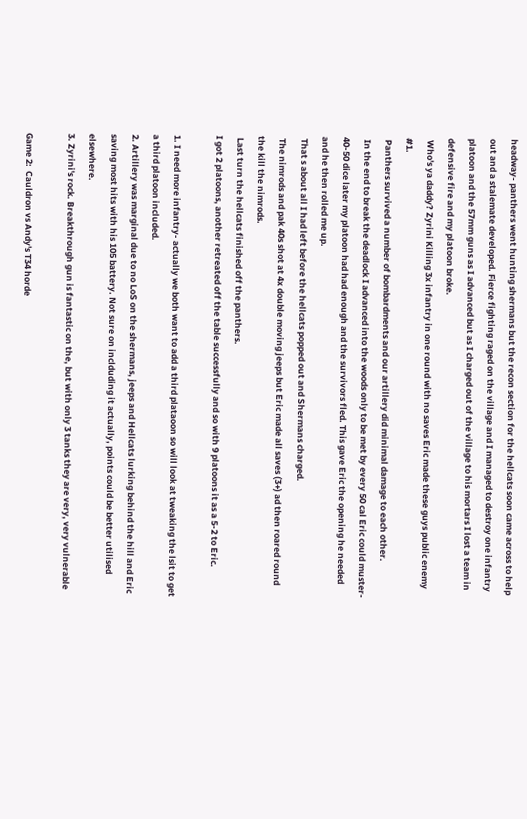headway- panthers went hunting shermans but the recon section for the hellcats soon came across to help out and a stalemate developed. Fierce fighting raged on the village and I managed to destroy one infantry platoon and the 57mm guns as I advanced but as I charged out of the village to his mortars I lost a team in defensive fire and my platoon broke.
 Who's ya daddy? Zyrini Killing 3x infantry in one round with no saves Eric made these guys public enemy #1.
 Panthers survived a number of bombardments and our artillery did minimal damage to each other.
 In the end to break the deadlock I advanced into the woods only to be met by every 50 cal Eric could muster- 40-50 dice later my platoon had had enough and the survivors fled. This gave Eric the opening he needed and he then rolled me up.
 That s about all I had left before the hellcats popped out and Shermans charged.
 The nimrods and pak 40s shot at 4x double moving jeeps but Eric made all saves (3+) ad then roared round the kill the nimrods.
 Last turn the hellcats finished off the panthers.
I got 2 platoons, another retreated off the table successfully and so with 9 platoons it as a 5-2 to Eric.

1. I need more infantry- actually we both want to add a third plataoon so will look at tweaking the lsit to get a third platoon included.
2. Artillery was marginal due to no LoS on the shermans, jeeps and Hellcats lurking behind the hill and Eric saving most hits with his 105 battery. Not sure on inclduding it actually, points could be better utilised elsewhere.
3. Zyrini's rock. Breakthrough gun is fantastic on the, but with only 3 tanks they are very, very vulnerable

Game 2:  Cauldron vs Andy's T34 horde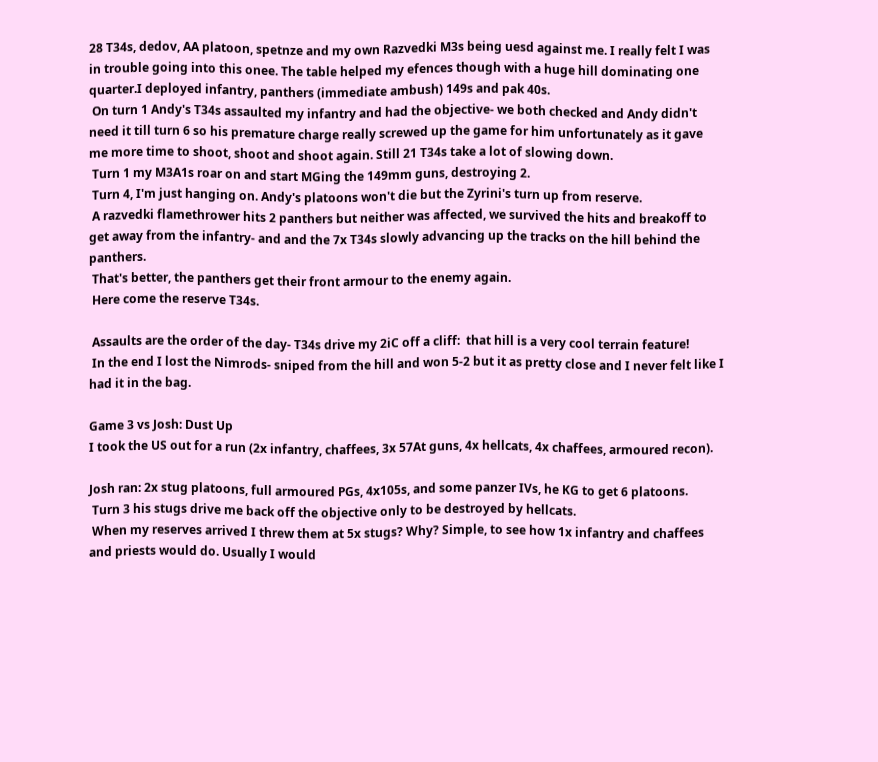28 T34s, dedov, AA platoon, spetnze and my own Razvedki M3s being uesd against me. I really felt I was in trouble going into this onee. The table helped my efences though with a huge hill dominating one quarter.I deployed infantry, panthers (immediate ambush) 149s and pak 40s.
 On turn 1 Andy's T34s assaulted my infantry and had the objective- we both checked and Andy didn't need it till turn 6 so his premature charge really screwed up the game for him unfortunately as it gave me more time to shoot, shoot and shoot again. Still 21 T34s take a lot of slowing down.
 Turn 1 my M3A1s roar on and start MGing the 149mm guns, destroying 2.
 Turn 4, I'm just hanging on. Andy's platoons won't die but the Zyrini's turn up from reserve.
 A razvedki flamethrower hits 2 panthers but neither was affected, we survived the hits and breakoff to get away from the infantry- and and the 7x T34s slowly advancing up the tracks on the hill behind the panthers.
 That's better, the panthers get their front armour to the enemy again.
 Here come the reserve T34s.

 Assaults are the order of the day- T34s drive my 2iC off a cliff:  that hill is a very cool terrain feature!
 In the end I lost the Nimrods- sniped from the hill and won 5-2 but it as pretty close and I never felt like I had it in the bag.

Game 3 vs Josh: Dust Up
I took the US out for a run (2x infantry, chaffees, 3x 57At guns, 4x hellcats, 4x chaffees, armoured recon).

Josh ran: 2x stug platoons, full armoured PGs, 4x105s, and some panzer IVs, he KG to get 6 platoons.
 Turn 3 his stugs drive me back off the objective only to be destroyed by hellcats.
 When my reserves arrived I threw them at 5x stugs? Why? Simple, to see how 1x infantry and chaffees and priests would do. Usually I would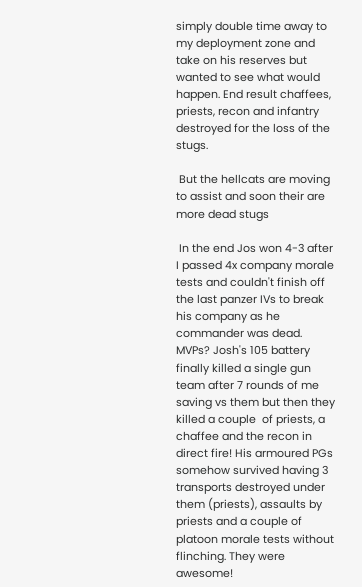simply double time away to my deployment zone and take on his reserves but wanted to see what would happen. End result chaffees, priests, recon and infantry destroyed for the loss of the stugs.

 But the hellcats are moving to assist and soon their are more dead stugs

 In the end Jos won 4-3 after I passed 4x company morale tests and couldn't finish off the last panzer IVs to break his company as he commander was dead. MVPs? Josh's 105 battery finally killed a single gun team after 7 rounds of me saving vs them but then they  killed a couple  of priests, a chaffee and the recon in direct fire! His armoured PGs somehow survived having 3 transports destroyed under them (priests), assaults by priests and a couple of platoon morale tests without flinching. They were awesome!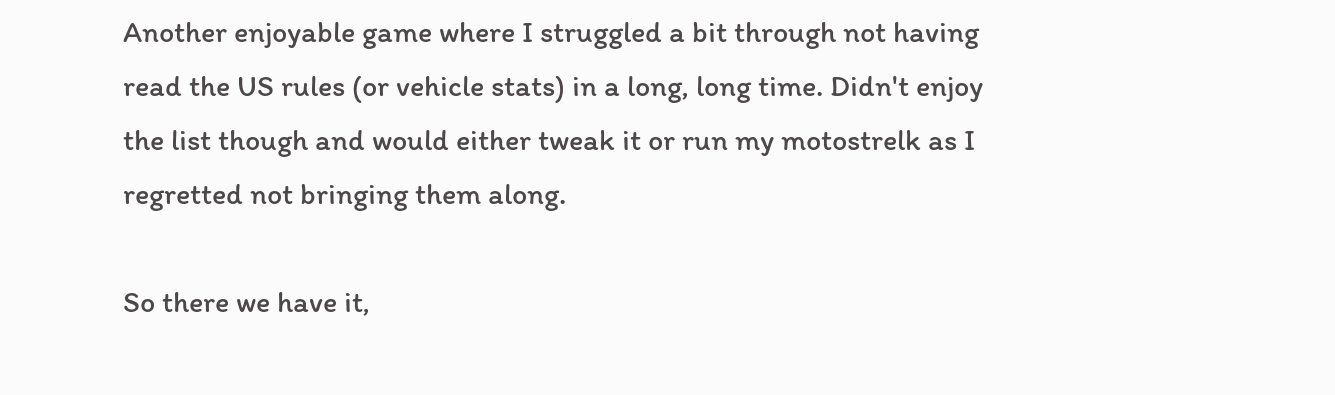Another enjoyable game where I struggled a bit through not having read the US rules (or vehicle stats) in a long, long time. Didn't enjoy the list though and would either tweak it or run my motostrelk as I regretted not bringing them along.

So there we have it,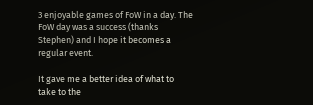3 enjoyable games of FoW in a day. The FoW day was a success (thanks Stephen) and I hope it becomes a regular event.

It gave me a better idea of what to take to the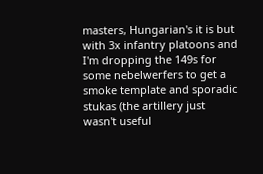masters, Hungarian's it is but with 3x infantry platoons and I'm dropping the 149s for some nebelwerfers to get a smoke template and sporadic stukas (the artillery just wasn't useful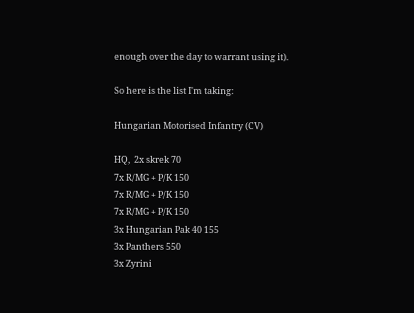enough over the day to warrant using it).

So here is the list I'm taking:

Hungarian Motorised Infantry (CV)

HQ,  2x skrek 70
7x R/MG + P/K 150
7x R/MG + P/K 150
7x R/MG + P/K 150
3x Hungarian Pak 40 155
3x Panthers 550
3x Zyrini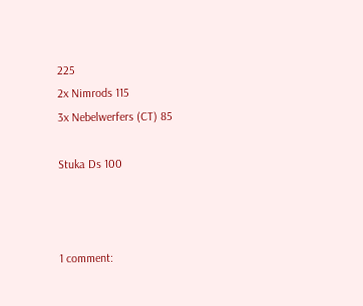225
2x Nimrods 115
3x Nebelwerfers (CT) 85

Stuka Ds 100



1 comment: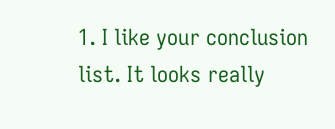1. I like your conclusion list. It looks really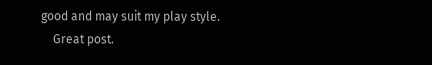good and may suit my play style.
    Great post.